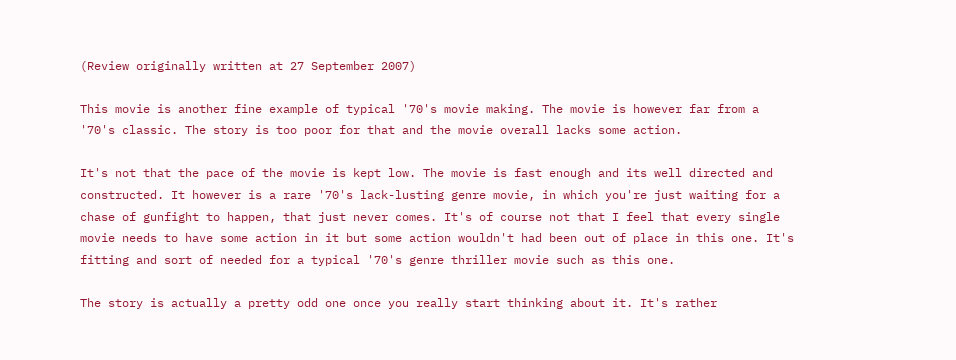(Review originally written at 27 September 2007)

This movie is another fine example of typical '70's movie making. The movie is however far from a '70's classic. The story is too poor for that and the movie overall lacks some action.

It's not that the pace of the movie is kept low. The movie is fast enough and its well directed and constructed. It however is a rare '70's lack-lusting genre movie, in which you're just waiting for a chase of gunfight to happen, that just never comes. It's of course not that I feel that every single movie needs to have some action in it but some action wouldn't had been out of place in this one. It's fitting and sort of needed for a typical '70's genre thriller movie such as this one.

The story is actually a pretty odd one once you really start thinking about it. It's rather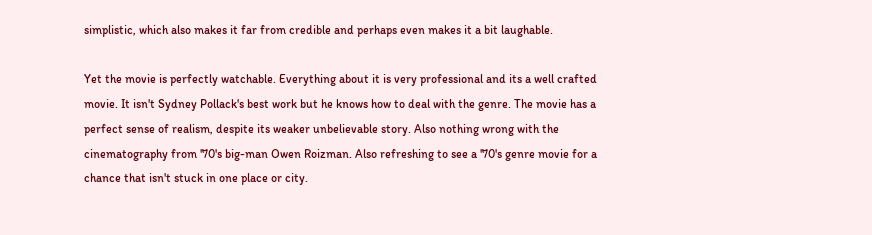simplistic, which also makes it far from credible and perhaps even makes it a bit laughable.

Yet the movie is perfectly watchable. Everything about it is very professional and its a well crafted movie. It isn't Sydney Pollack's best work but he knows how to deal with the genre. The movie has a perfect sense of realism, despite its weaker unbelievable story. Also nothing wrong with the cinematography from '70's big-man Owen Roizman. Also refreshing to see a '70's genre movie for a chance that isn't stuck in one place or city.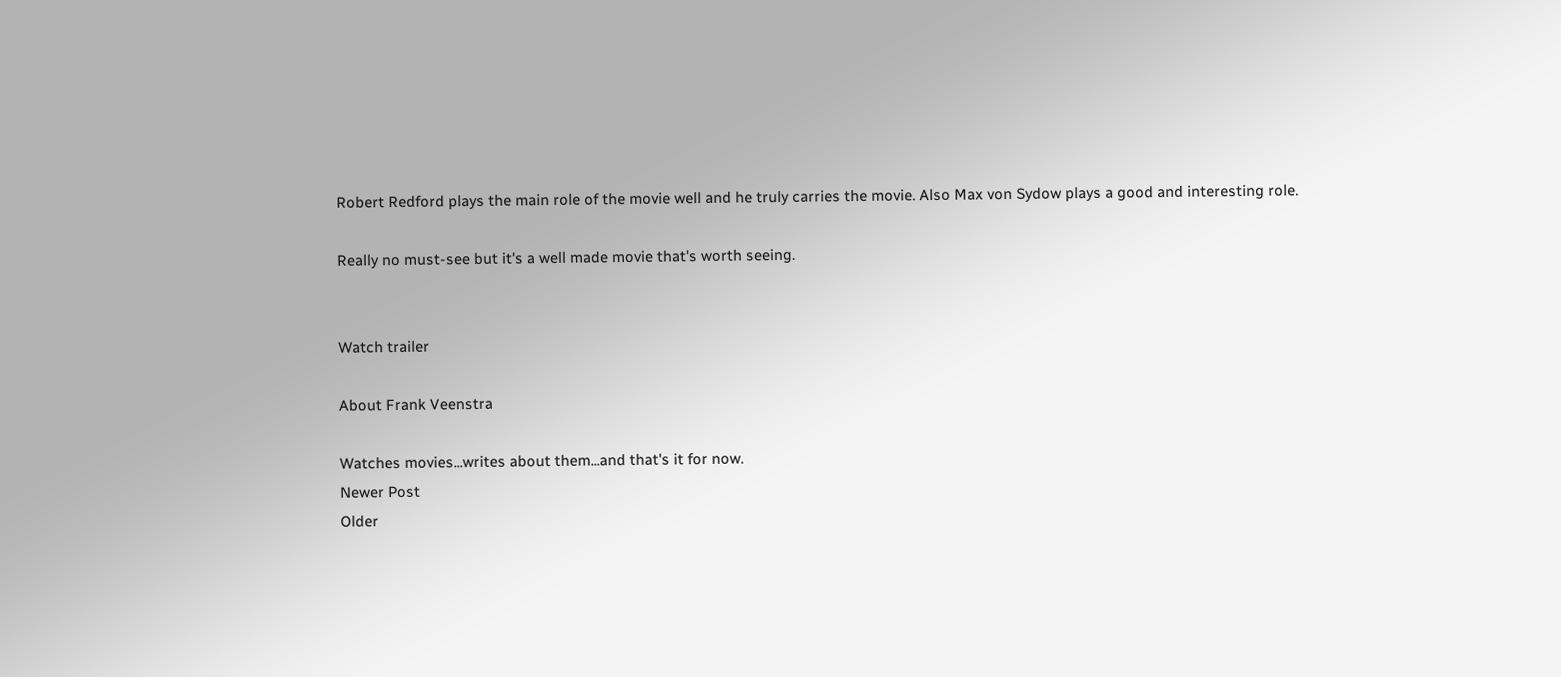Robert Redford plays the main role of the movie well and he truly carries the movie. Also Max von Sydow plays a good and interesting role.

Really no must-see but it's a well made movie that's worth seeing.


Watch trailer

About Frank Veenstra

Watches movies...writes about them...and that's it for now.
Newer Post
Older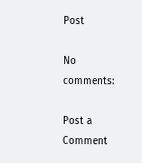Post

No comments:

Post a Comment